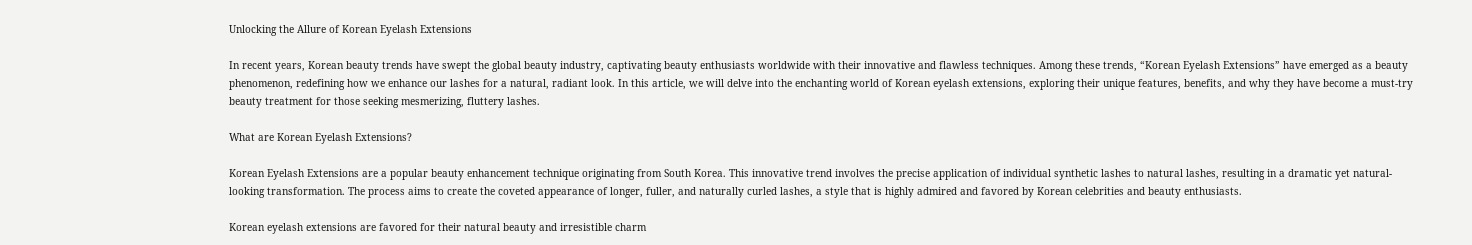Unlocking the Allure of Korean Eyelash Extensions

In recent years, Korean beauty trends have swept the global beauty industry, captivating beauty enthusiasts worldwide with their innovative and flawless techniques. Among these trends, “Korean Eyelash Extensions” have emerged as a beauty phenomenon, redefining how we enhance our lashes for a natural, radiant look. In this article, we will delve into the enchanting world of Korean eyelash extensions, exploring their unique features, benefits, and why they have become a must-try beauty treatment for those seeking mesmerizing, fluttery lashes.

What are Korean Eyelash Extensions?

Korean Eyelash Extensions are a popular beauty enhancement technique originating from South Korea. This innovative trend involves the precise application of individual synthetic lashes to natural lashes, resulting in a dramatic yet natural-looking transformation. The process aims to create the coveted appearance of longer, fuller, and naturally curled lashes, a style that is highly admired and favored by Korean celebrities and beauty enthusiasts.

Korean eyelash extensions are favored for their natural beauty and irresistible charm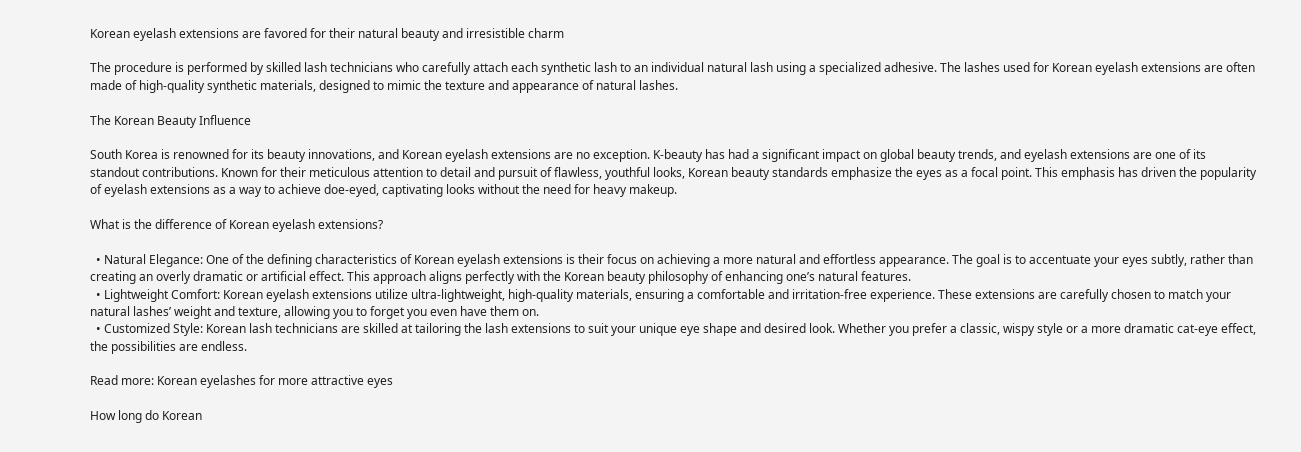Korean eyelash extensions are favored for their natural beauty and irresistible charm

The procedure is performed by skilled lash technicians who carefully attach each synthetic lash to an individual natural lash using a specialized adhesive. The lashes used for Korean eyelash extensions are often made of high-quality synthetic materials, designed to mimic the texture and appearance of natural lashes.

The Korean Beauty Influence

South Korea is renowned for its beauty innovations, and Korean eyelash extensions are no exception. K-beauty has had a significant impact on global beauty trends, and eyelash extensions are one of its standout contributions. Known for their meticulous attention to detail and pursuit of flawless, youthful looks, Korean beauty standards emphasize the eyes as a focal point. This emphasis has driven the popularity of eyelash extensions as a way to achieve doe-eyed, captivating looks without the need for heavy makeup.

What is the difference of Korean eyelash extensions?

  • Natural Elegance: One of the defining characteristics of Korean eyelash extensions is their focus on achieving a more natural and effortless appearance. The goal is to accentuate your eyes subtly, rather than creating an overly dramatic or artificial effect. This approach aligns perfectly with the Korean beauty philosophy of enhancing one’s natural features.
  • Lightweight Comfort: Korean eyelash extensions utilize ultra-lightweight, high-quality materials, ensuring a comfortable and irritation-free experience. These extensions are carefully chosen to match your natural lashes’ weight and texture, allowing you to forget you even have them on.
  • Customized Style: Korean lash technicians are skilled at tailoring the lash extensions to suit your unique eye shape and desired look. Whether you prefer a classic, wispy style or a more dramatic cat-eye effect, the possibilities are endless.

Read more: Korean eyelashes for more attractive eyes

How long do Korean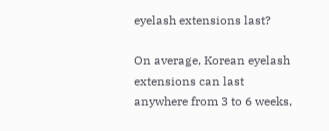eyelash extensions last?

On average, Korean eyelash extensions can last anywhere from 3 to 6 weeks,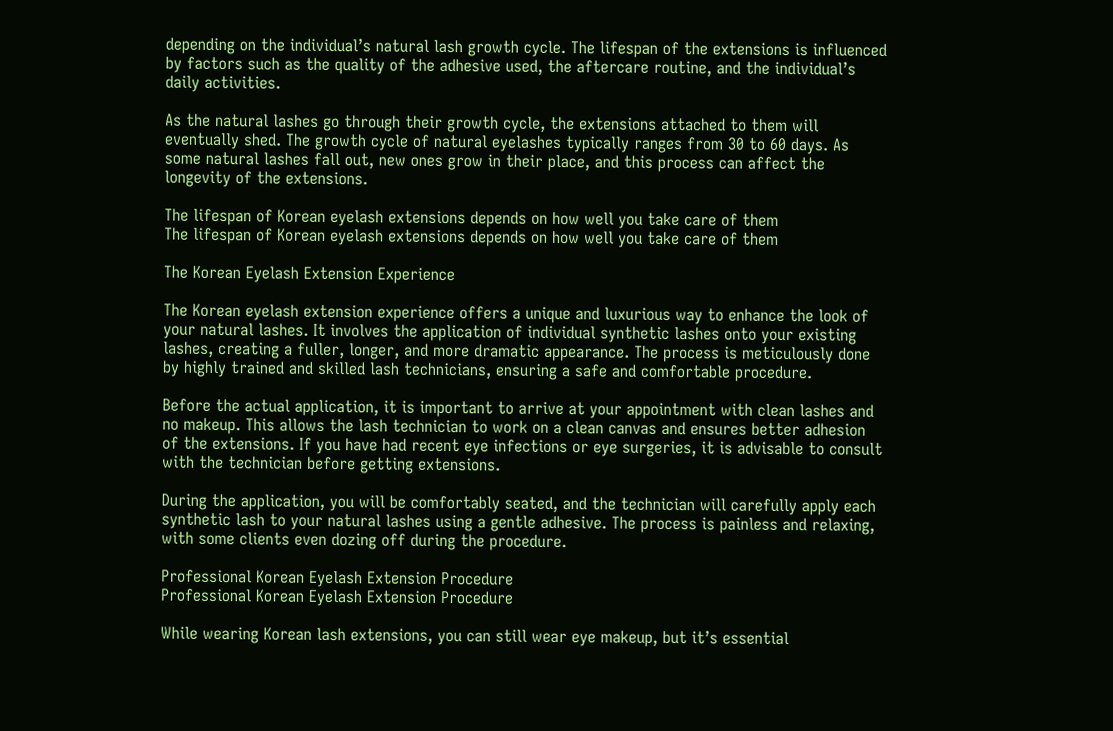depending on the individual’s natural lash growth cycle. The lifespan of the extensions is influenced by factors such as the quality of the adhesive used, the aftercare routine, and the individual’s daily activities.

As the natural lashes go through their growth cycle, the extensions attached to them will eventually shed. The growth cycle of natural eyelashes typically ranges from 30 to 60 days. As some natural lashes fall out, new ones grow in their place, and this process can affect the longevity of the extensions.

The lifespan of Korean eyelash extensions depends on how well you take care of them
The lifespan of Korean eyelash extensions depends on how well you take care of them

The Korean Eyelash Extension Experience

The Korean eyelash extension experience offers a unique and luxurious way to enhance the look of your natural lashes. It involves the application of individual synthetic lashes onto your existing lashes, creating a fuller, longer, and more dramatic appearance. The process is meticulously done by highly trained and skilled lash technicians, ensuring a safe and comfortable procedure.

Before the actual application, it is important to arrive at your appointment with clean lashes and no makeup. This allows the lash technician to work on a clean canvas and ensures better adhesion of the extensions. If you have had recent eye infections or eye surgeries, it is advisable to consult with the technician before getting extensions.

During the application, you will be comfortably seated, and the technician will carefully apply each synthetic lash to your natural lashes using a gentle adhesive. The process is painless and relaxing, with some clients even dozing off during the procedure.

Professional Korean Eyelash Extension Procedure
Professional Korean Eyelash Extension Procedure

While wearing Korean lash extensions, you can still wear eye makeup, but it’s essential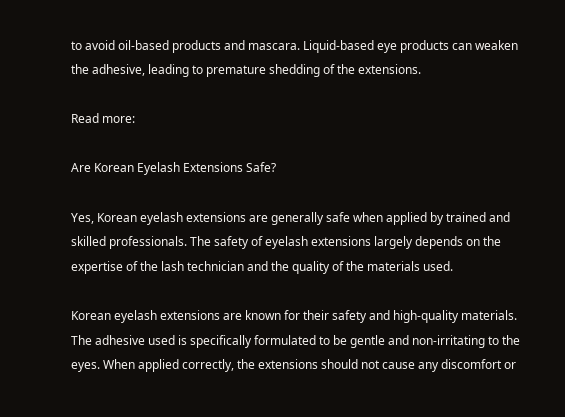to avoid oil-based products and mascara. Liquid-based eye products can weaken the adhesive, leading to premature shedding of the extensions.

Read more:

Are Korean Eyelash Extensions Safe?

Yes, Korean eyelash extensions are generally safe when applied by trained and skilled professionals. The safety of eyelash extensions largely depends on the expertise of the lash technician and the quality of the materials used.

Korean eyelash extensions are known for their safety and high-quality materials. The adhesive used is specifically formulated to be gentle and non-irritating to the eyes. When applied correctly, the extensions should not cause any discomfort or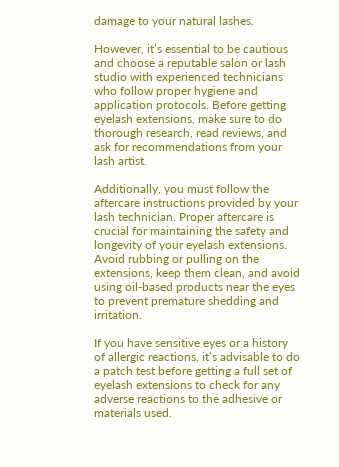damage to your natural lashes.

However, it’s essential to be cautious and choose a reputable salon or lash studio with experienced technicians who follow proper hygiene and application protocols. Before getting eyelash extensions, make sure to do thorough research, read reviews, and ask for recommendations from your lash artist.

Additionally, you must follow the aftercare instructions provided by your lash technician. Proper aftercare is crucial for maintaining the safety and longevity of your eyelash extensions. Avoid rubbing or pulling on the extensions, keep them clean, and avoid using oil-based products near the eyes to prevent premature shedding and irritation.

If you have sensitive eyes or a history of allergic reactions, it’s advisable to do a patch test before getting a full set of eyelash extensions to check for any adverse reactions to the adhesive or materials used.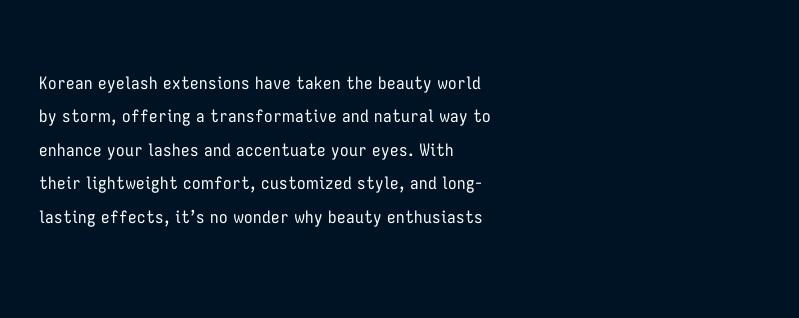Korean eyelash extensions have taken the beauty world by storm, offering a transformative and natural way to enhance your lashes and accentuate your eyes. With their lightweight comfort, customized style, and long-lasting effects, it’s no wonder why beauty enthusiasts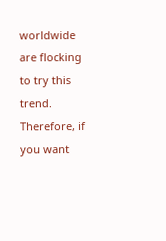worldwide are flocking to try this trend. Therefore, if you want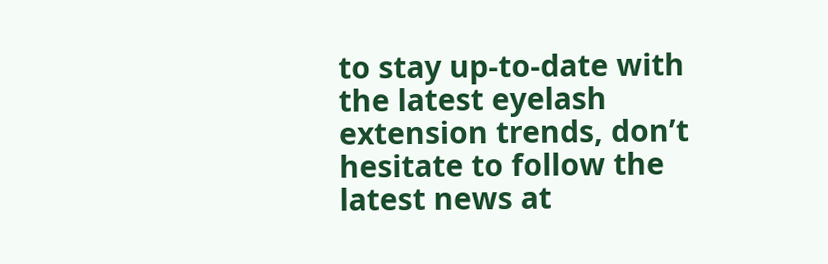to stay up-to-date with the latest eyelash extension trends, don’t hesitate to follow the latest news at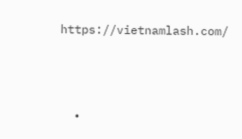https://vietnamlash.com/



  •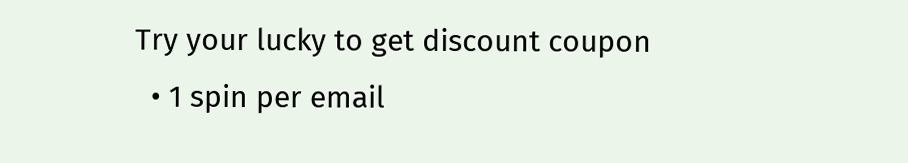Try your lucky to get discount coupon
  • 1 spin per email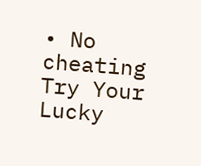• No cheating
Try Your Lucky